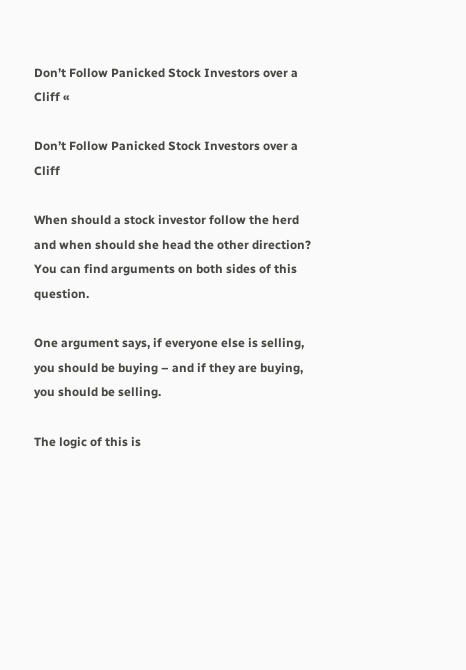Don’t Follow Panicked Stock Investors over a Cliff «

Don’t Follow Panicked Stock Investors over a Cliff

When should a stock investor follow the herd and when should she head the other direction?
You can find arguments on both sides of this question.

One argument says, if everyone else is selling, you should be buying – and if they are buying, you should be selling.

The logic of this is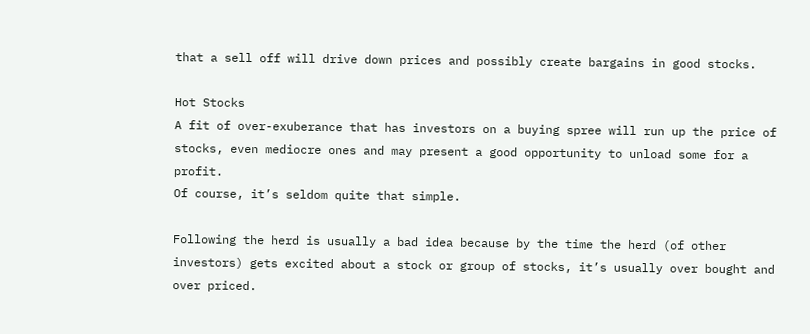that a sell off will drive down prices and possibly create bargains in good stocks.

Hot Stocks
A fit of over-exuberance that has investors on a buying spree will run up the price of stocks, even mediocre ones and may present a good opportunity to unload some for a profit.
Of course, it’s seldom quite that simple.

Following the herd is usually a bad idea because by the time the herd (of other investors) gets excited about a stock or group of stocks, it’s usually over bought and over priced.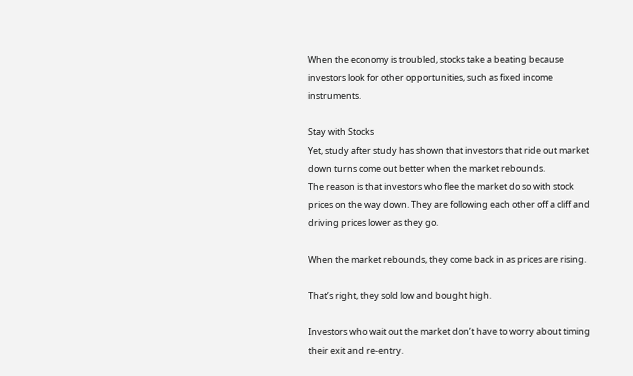When the economy is troubled, stocks take a beating because investors look for other opportunities, such as fixed income instruments.

Stay with Stocks
Yet, study after study has shown that investors that ride out market down turns come out better when the market rebounds.
The reason is that investors who flee the market do so with stock prices on the way down. They are following each other off a cliff and driving prices lower as they go.

When the market rebounds, they come back in as prices are rising.

That’s right, they sold low and bought high.

Investors who wait out the market don’t have to worry about timing their exit and re-entry.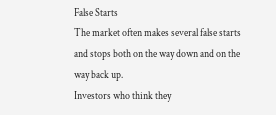False Starts
The market often makes several false starts and stops both on the way down and on the way back up.
Investors who think they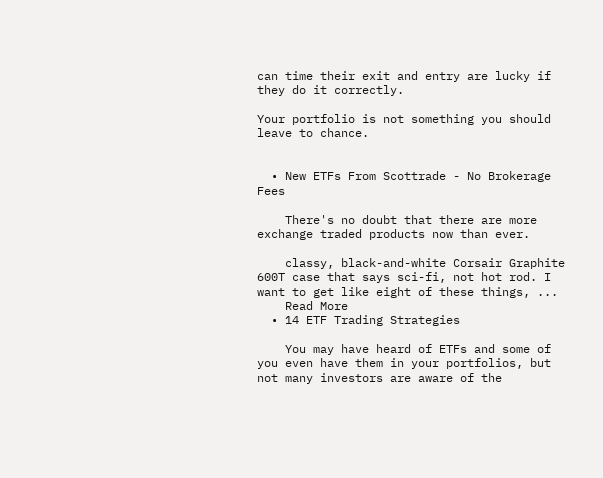can time their exit and entry are lucky if they do it correctly.

Your portfolio is not something you should leave to chance.


  • New ETFs From Scottrade - No Brokerage Fees

    There's no doubt that there are more exchange traded products now than ever.

    classy, black-and-white Corsair Graphite 600T case that says sci-fi, not hot rod. I want to get like eight of these things, ...
    Read More
  • 14 ETF Trading Strategies

    You may have heard of ETFs and some of you even have them in your portfolios, but not many investors are aware of the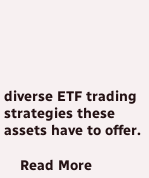diverse ETF trading strategies these assets have to offer.

    Read More